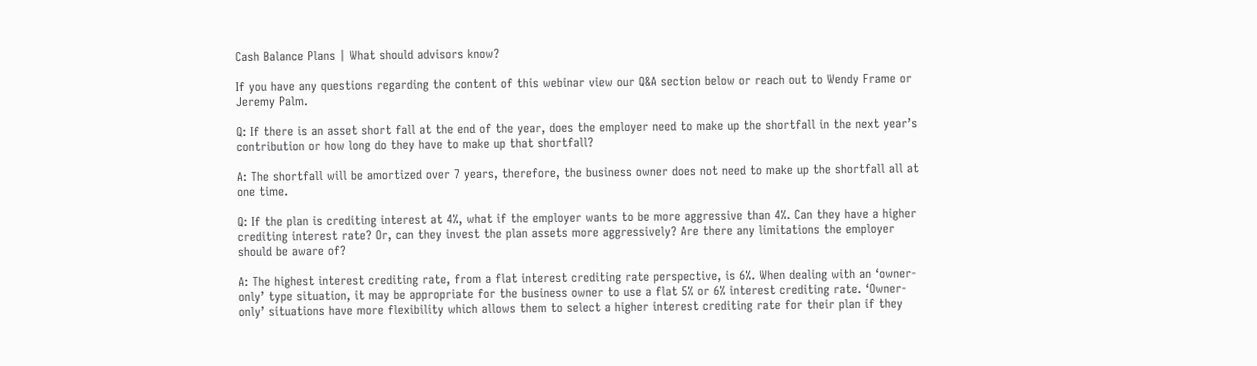Cash Balance Plans | What should advisors know?

If you have any questions regarding the content of this webinar view our Q&A section below or reach out to Wendy Frame or Jeremy Palm.

Q: If there is an asset short fall at the end of the year, does the employer need to make up the shortfall in the next year’s contribution or how long do they have to make up that shortfall?

A: The shortfall will be amortized over 7 years, therefore, the business owner does not need to make up the shortfall all at one time.

Q: If the plan is crediting interest at 4%, what if the employer wants to be more aggressive than 4%. Can they have a higher crediting interest rate? Or, can they invest the plan assets more aggressively? Are there any limitations the employer should be aware of?

A: The highest interest crediting rate, from a flat interest crediting rate perspective, is 6%. When dealing with an ‘owner-only’ type situation, it may be appropriate for the business owner to use a flat 5% or 6% interest crediting rate. ‘Owner-only’ situations have more flexibility which allows them to select a higher interest crediting rate for their plan if they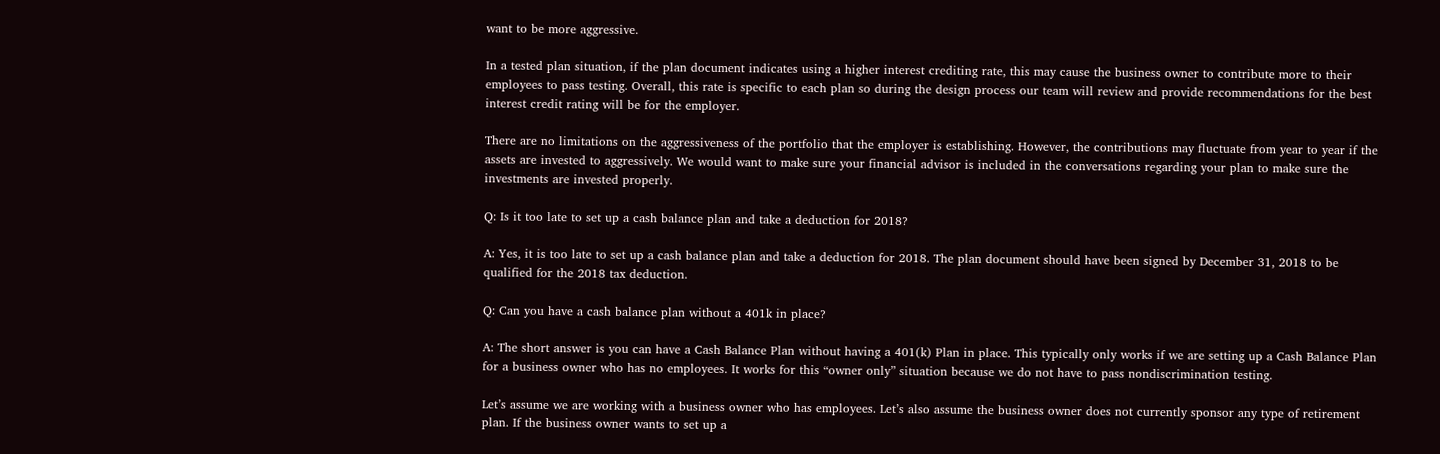want to be more aggressive.

In a tested plan situation, if the plan document indicates using a higher interest crediting rate, this may cause the business owner to contribute more to their employees to pass testing. Overall, this rate is specific to each plan so during the design process our team will review and provide recommendations for the best interest credit rating will be for the employer.

There are no limitations on the aggressiveness of the portfolio that the employer is establishing. However, the contributions may fluctuate from year to year if the assets are invested to aggressively. We would want to make sure your financial advisor is included in the conversations regarding your plan to make sure the investments are invested properly.

Q: Is it too late to set up a cash balance plan and take a deduction for 2018?

A: Yes, it is too late to set up a cash balance plan and take a deduction for 2018. The plan document should have been signed by December 31, 2018 to be qualified for the 2018 tax deduction.

Q: Can you have a cash balance plan without a 401k in place?

A: The short answer is you can have a Cash Balance Plan without having a 401(k) Plan in place. This typically only works if we are setting up a Cash Balance Plan for a business owner who has no employees. It works for this “owner only” situation because we do not have to pass nondiscrimination testing.

Let’s assume we are working with a business owner who has employees. Let’s also assume the business owner does not currently sponsor any type of retirement plan. If the business owner wants to set up a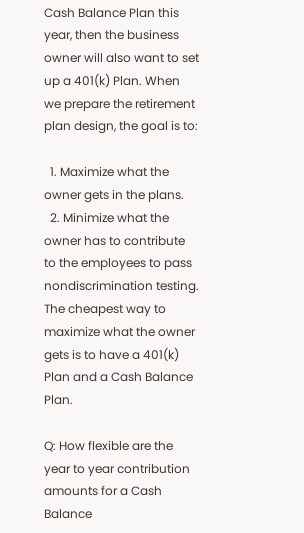Cash Balance Plan this year, then the business owner will also want to set up a 401(k) Plan. When we prepare the retirement plan design, the goal is to:

  1. Maximize what the owner gets in the plans.
  2. Minimize what the owner has to contribute to the employees to pass nondiscrimination testing. The cheapest way to maximize what the owner gets is to have a 401(k) Plan and a Cash Balance Plan.

Q: How flexible are the year to year contribution amounts for a Cash Balance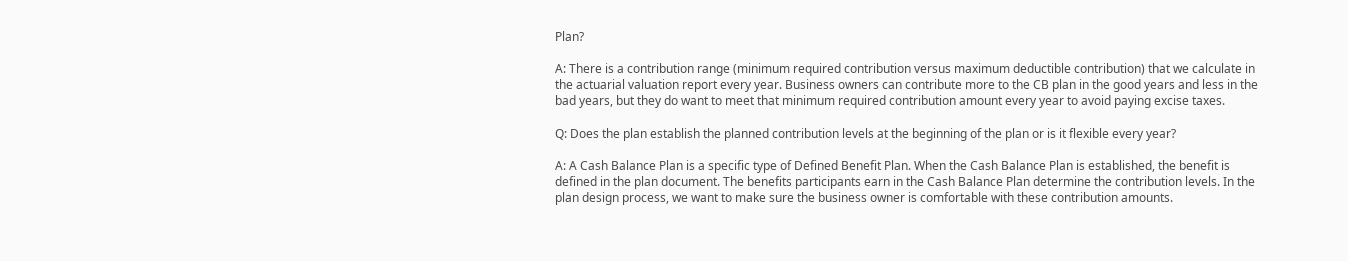Plan?

A: There is a contribution range (minimum required contribution versus maximum deductible contribution) that we calculate in the actuarial valuation report every year. Business owners can contribute more to the CB plan in the good years and less in the bad years, but they do want to meet that minimum required contribution amount every year to avoid paying excise taxes.

Q: Does the plan establish the planned contribution levels at the beginning of the plan or is it flexible every year?

A: A Cash Balance Plan is a specific type of Defined Benefit Plan. When the Cash Balance Plan is established, the benefit is defined in the plan document. The benefits participants earn in the Cash Balance Plan determine the contribution levels. In the plan design process, we want to make sure the business owner is comfortable with these contribution amounts.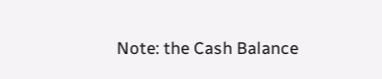Note: the Cash Balance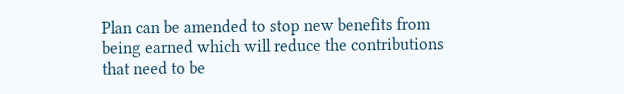Plan can be amended to stop new benefits from being earned which will reduce the contributions that need to be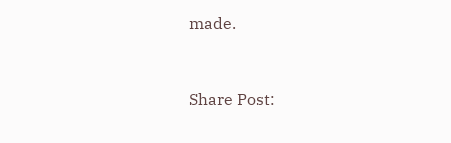made.



Share Post: